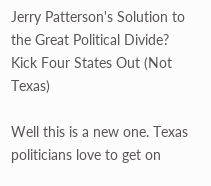Jerry Patterson's Solution to the Great Political Divide? Kick Four States Out (Not Texas)

Well this is a new one. Texas politicians love to get on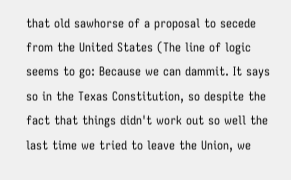that old sawhorse of a proposal to secede from the United States (The line of logic seems to go: Because we can dammit. It says so in the Texas Constitution, so despite the fact that things didn't work out so well the last time we tried to leave the Union, we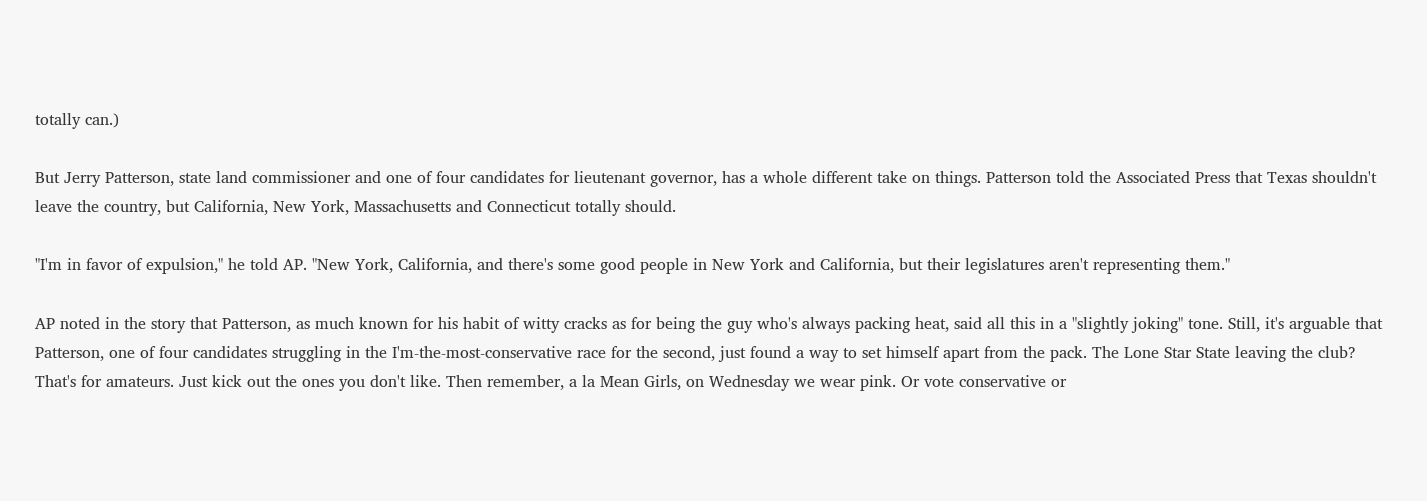totally can.)

But Jerry Patterson, state land commissioner and one of four candidates for lieutenant governor, has a whole different take on things. Patterson told the Associated Press that Texas shouldn't leave the country, but California, New York, Massachusetts and Connecticut totally should.

"I'm in favor of expulsion," he told AP. "New York, California, and there's some good people in New York and California, but their legislatures aren't representing them."

AP noted in the story that Patterson, as much known for his habit of witty cracks as for being the guy who's always packing heat, said all this in a "slightly joking" tone. Still, it's arguable that Patterson, one of four candidates struggling in the I'm-the-most-conservative race for the second, just found a way to set himself apart from the pack. The Lone Star State leaving the club? That's for amateurs. Just kick out the ones you don't like. Then remember, a la Mean Girls, on Wednesday we wear pink. Or vote conservative or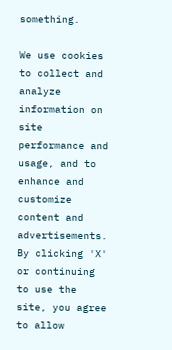something.

We use cookies to collect and analyze information on site performance and usage, and to enhance and customize content and advertisements. By clicking 'X' or continuing to use the site, you agree to allow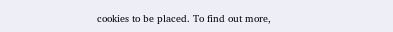cookies to be placed. To find out more,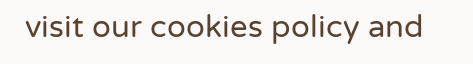visit our cookies policy and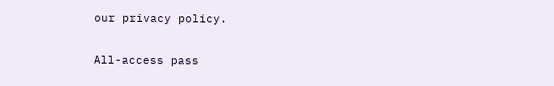our privacy policy.


All-access pass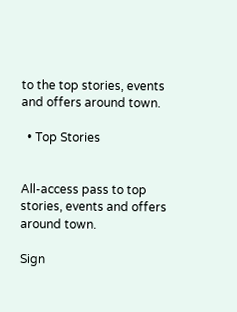to the top stories, events and offers around town.

  • Top Stories


All-access pass to top stories, events and offers around town.

Sign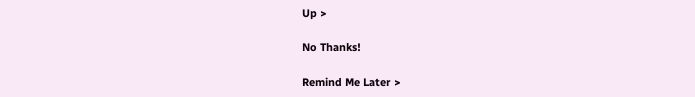Up >

No Thanks!

Remind Me Later >